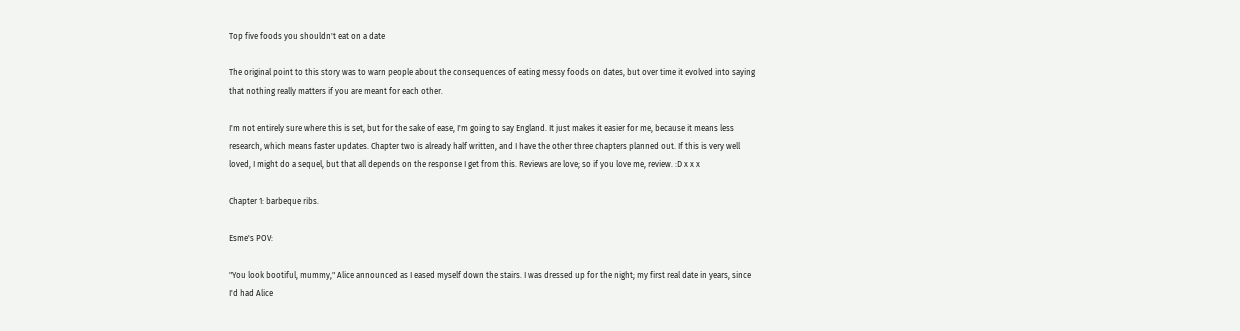Top five foods you shouldn't eat on a date

The original point to this story was to warn people about the consequences of eating messy foods on dates, but over time it evolved into saying that nothing really matters if you are meant for each other.

I'm not entirely sure where this is set, but for the sake of ease, I'm going to say England. It just makes it easier for me, because it means less research, which means faster updates. Chapter two is already half written, and I have the other three chapters planned out. If this is very well loved, I might do a sequel, but that all depends on the response I get from this. Reviews are love; so if you love me, review. :D x x x

Chapter 1: barbeque ribs.

Esme's POV:

"You look bootiful, mummy," Alice announced as I eased myself down the stairs. I was dressed up for the night; my first real date in years, since I'd had Alice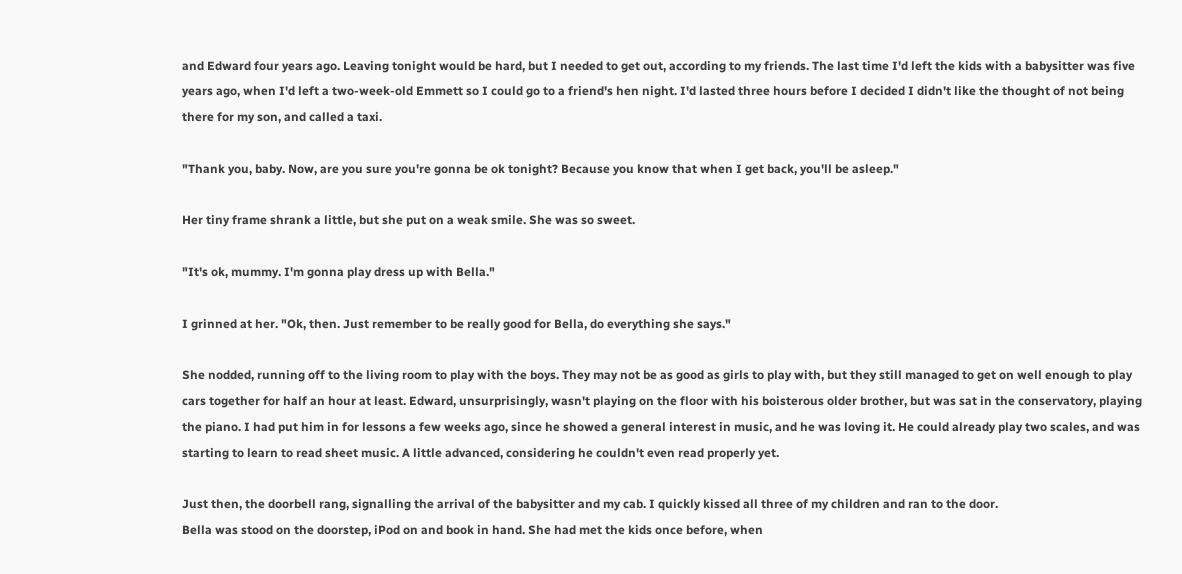and Edward four years ago. Leaving tonight would be hard, but I needed to get out, according to my friends. The last time I'd left the kids with a babysitter was five years ago, when I'd left a two-week-old Emmett so I could go to a friend's hen night. I'd lasted three hours before I decided I didn't like the thought of not being there for my son, and called a taxi.

"Thank you, baby. Now, are you sure you're gonna be ok tonight? Because you know that when I get back, you'll be asleep."

Her tiny frame shrank a little, but she put on a weak smile. She was so sweet.

"It's ok, mummy. I'm gonna play dress up with Bella."

I grinned at her. "Ok, then. Just remember to be really good for Bella, do everything she says."

She nodded, running off to the living room to play with the boys. They may not be as good as girls to play with, but they still managed to get on well enough to play cars together for half an hour at least. Edward, unsurprisingly, wasn't playing on the floor with his boisterous older brother, but was sat in the conservatory, playing the piano. I had put him in for lessons a few weeks ago, since he showed a general interest in music, and he was loving it. He could already play two scales, and was starting to learn to read sheet music. A little advanced, considering he couldn't even read properly yet.

Just then, the doorbell rang, signalling the arrival of the babysitter and my cab. I quickly kissed all three of my children and ran to the door.
Bella was stood on the doorstep, iPod on and book in hand. She had met the kids once before, when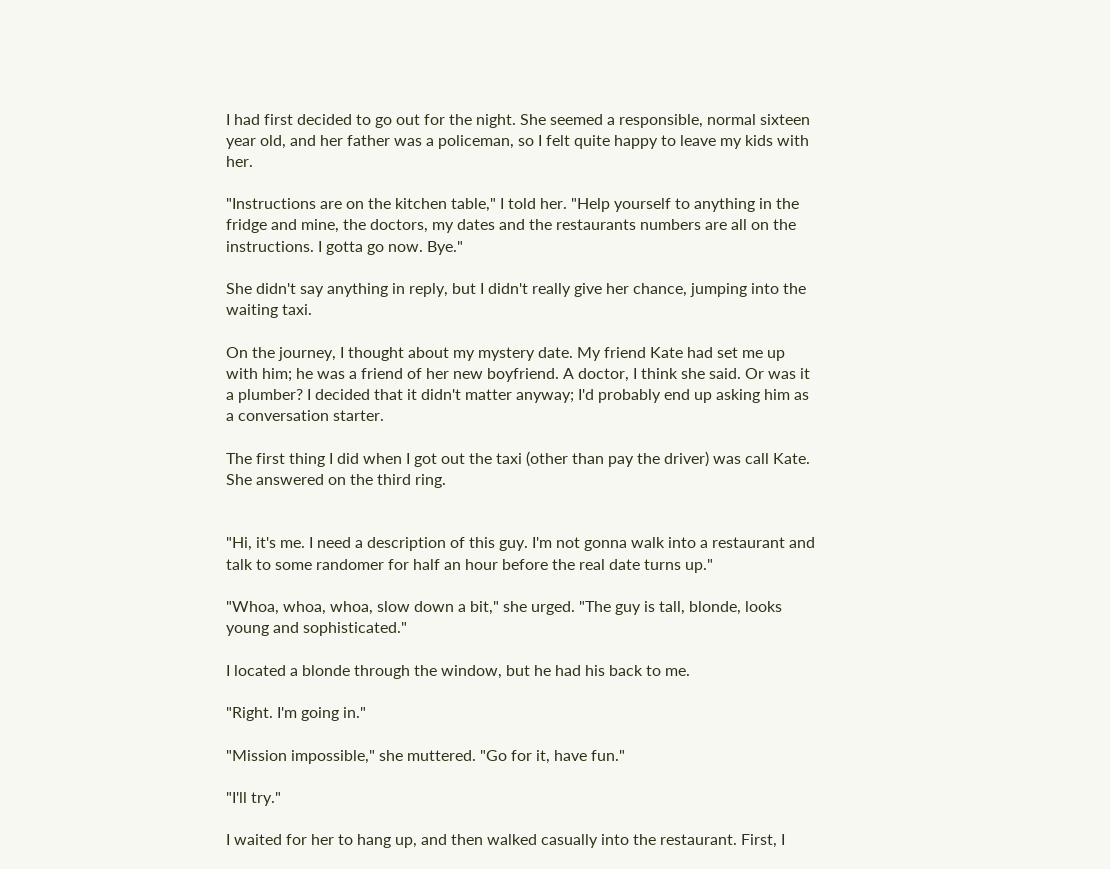I had first decided to go out for the night. She seemed a responsible, normal sixteen year old, and her father was a policeman, so I felt quite happy to leave my kids with her.

"Instructions are on the kitchen table," I told her. "Help yourself to anything in the fridge and mine, the doctors, my dates and the restaurants numbers are all on the instructions. I gotta go now. Bye."

She didn't say anything in reply, but I didn't really give her chance, jumping into the waiting taxi.

On the journey, I thought about my mystery date. My friend Kate had set me up with him; he was a friend of her new boyfriend. A doctor, I think she said. Or was it a plumber? I decided that it didn't matter anyway; I'd probably end up asking him as a conversation starter.

The first thing I did when I got out the taxi (other than pay the driver) was call Kate. She answered on the third ring.


"Hi, it's me. I need a description of this guy. I'm not gonna walk into a restaurant and talk to some randomer for half an hour before the real date turns up."

"Whoa, whoa, whoa, slow down a bit," she urged. "The guy is tall, blonde, looks young and sophisticated."

I located a blonde through the window, but he had his back to me.

"Right. I'm going in."

"Mission impossible," she muttered. "Go for it, have fun."

"I'll try."

I waited for her to hang up, and then walked casually into the restaurant. First, I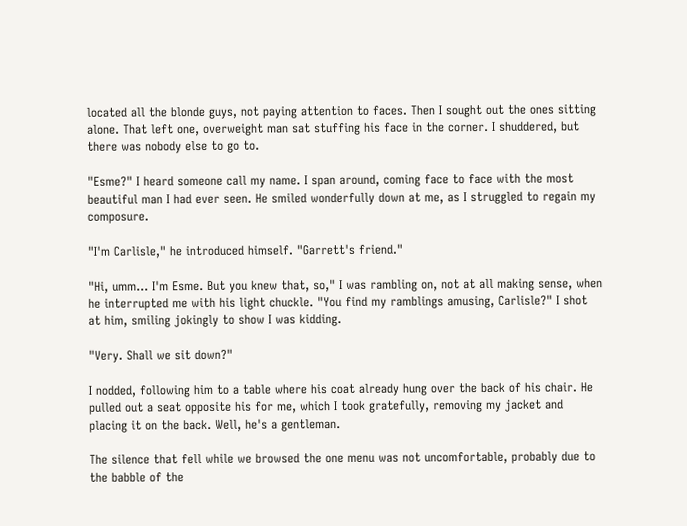located all the blonde guys, not paying attention to faces. Then I sought out the ones sitting alone. That left one, overweight man sat stuffing his face in the corner. I shuddered, but there was nobody else to go to.

"Esme?" I heard someone call my name. I span around, coming face to face with the most beautiful man I had ever seen. He smiled wonderfully down at me, as I struggled to regain my composure.

"I'm Carlisle," he introduced himself. "Garrett's friend."

"Hi, umm... I'm Esme. But you knew that, so," I was rambling on, not at all making sense, when he interrupted me with his light chuckle. "You find my ramblings amusing, Carlisle?" I shot at him, smiling jokingly to show I was kidding.

"Very. Shall we sit down?"

I nodded, following him to a table where his coat already hung over the back of his chair. He pulled out a seat opposite his for me, which I took gratefully, removing my jacket and placing it on the back. Well, he's a gentleman.

The silence that fell while we browsed the one menu was not uncomfortable, probably due to the babble of the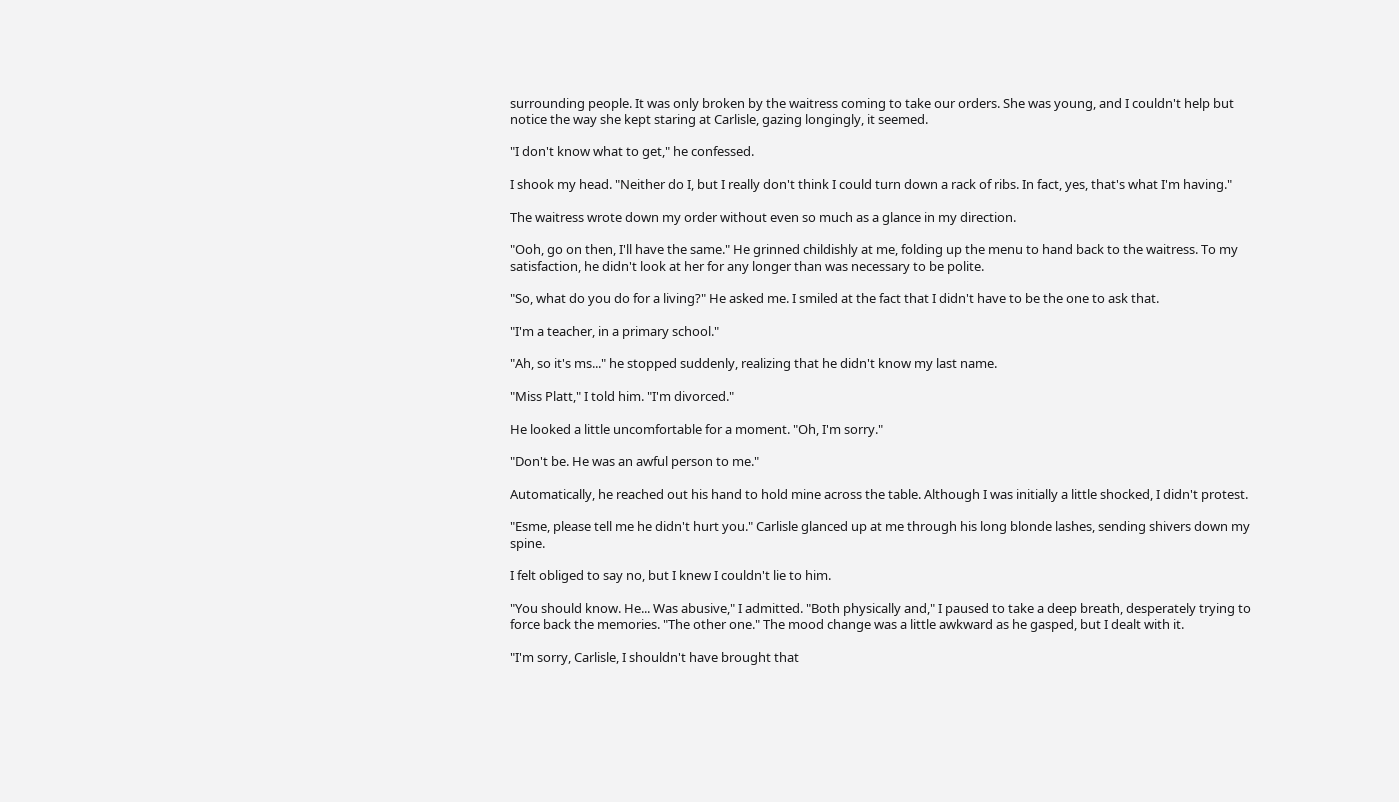surrounding people. It was only broken by the waitress coming to take our orders. She was young, and I couldn't help but notice the way she kept staring at Carlisle, gazing longingly, it seemed.

"I don't know what to get," he confessed.

I shook my head. "Neither do I, but I really don't think I could turn down a rack of ribs. In fact, yes, that's what I'm having."

The waitress wrote down my order without even so much as a glance in my direction.

"Ooh, go on then, I'll have the same." He grinned childishly at me, folding up the menu to hand back to the waitress. To my satisfaction, he didn't look at her for any longer than was necessary to be polite.

"So, what do you do for a living?" He asked me. I smiled at the fact that I didn't have to be the one to ask that.

"I'm a teacher, in a primary school."

"Ah, so it's ms..." he stopped suddenly, realizing that he didn't know my last name.

"Miss Platt," I told him. "I'm divorced."

He looked a little uncomfortable for a moment. "Oh, I'm sorry."

"Don't be. He was an awful person to me."

Automatically, he reached out his hand to hold mine across the table. Although I was initially a little shocked, I didn't protest.

"Esme, please tell me he didn't hurt you." Carlisle glanced up at me through his long blonde lashes, sending shivers down my spine.

I felt obliged to say no, but I knew I couldn't lie to him.

"You should know. He... Was abusive," I admitted. "Both physically and," I paused to take a deep breath, desperately trying to force back the memories. "The other one." The mood change was a little awkward as he gasped, but I dealt with it.

"I'm sorry, Carlisle, I shouldn't have brought that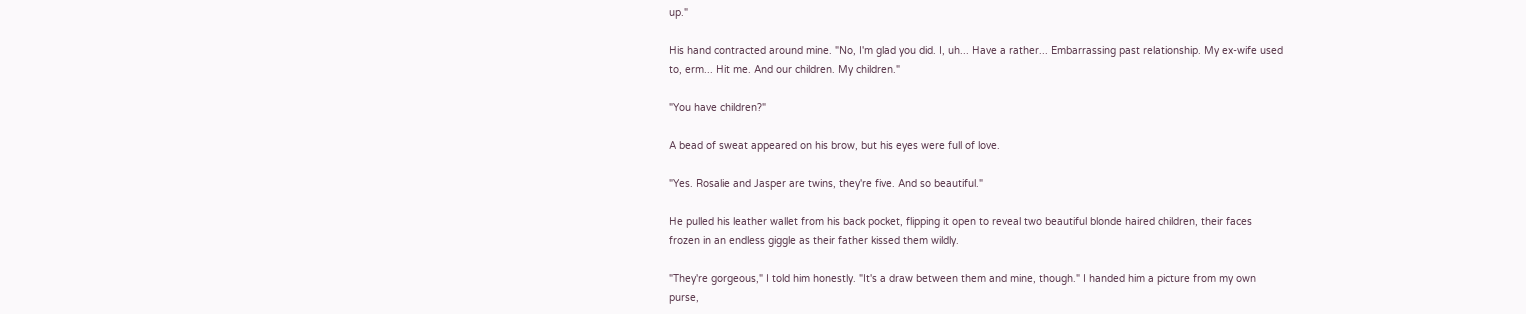up."

His hand contracted around mine. "No, I'm glad you did. I, uh... Have a rather... Embarrassing past relationship. My ex-wife used to, erm... Hit me. And our children. My children."

"You have children?"

A bead of sweat appeared on his brow, but his eyes were full of love.

"Yes. Rosalie and Jasper are twins, they're five. And so beautiful."

He pulled his leather wallet from his back pocket, flipping it open to reveal two beautiful blonde haired children, their faces frozen in an endless giggle as their father kissed them wildly.

"They're gorgeous," I told him honestly. "It's a draw between them and mine, though." I handed him a picture from my own purse,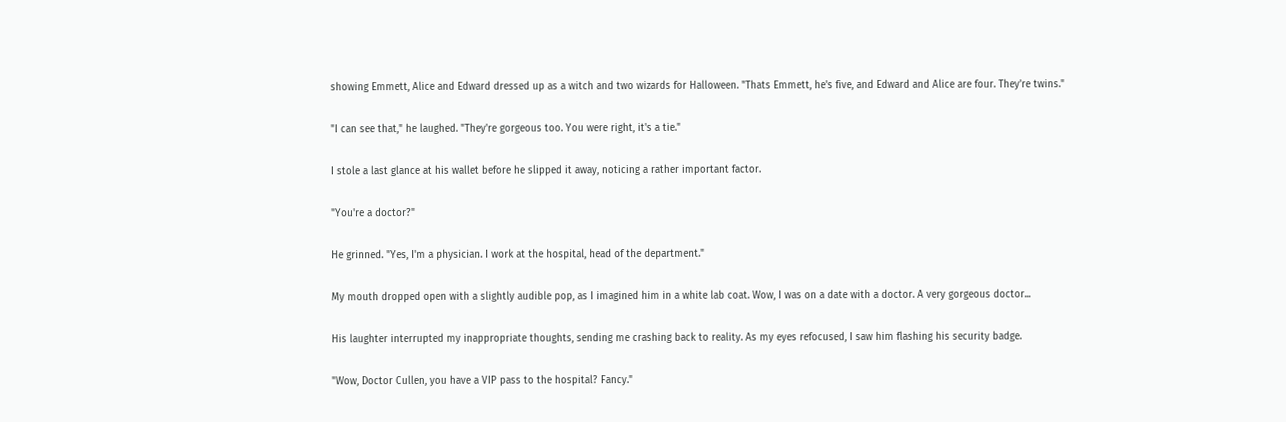showing Emmett, Alice and Edward dressed up as a witch and two wizards for Halloween. "Thats Emmett, he's five, and Edward and Alice are four. They're twins."

"I can see that," he laughed. "They're gorgeous too. You were right, it's a tie."

I stole a last glance at his wallet before he slipped it away, noticing a rather important factor.

"You're a doctor?"

He grinned. "Yes, I'm a physician. I work at the hospital, head of the department."

My mouth dropped open with a slightly audible pop, as I imagined him in a white lab coat. Wow, I was on a date with a doctor. A very gorgeous doctor...

His laughter interrupted my inappropriate thoughts, sending me crashing back to reality. As my eyes refocused, I saw him flashing his security badge.

"Wow, Doctor Cullen, you have a VIP pass to the hospital? Fancy."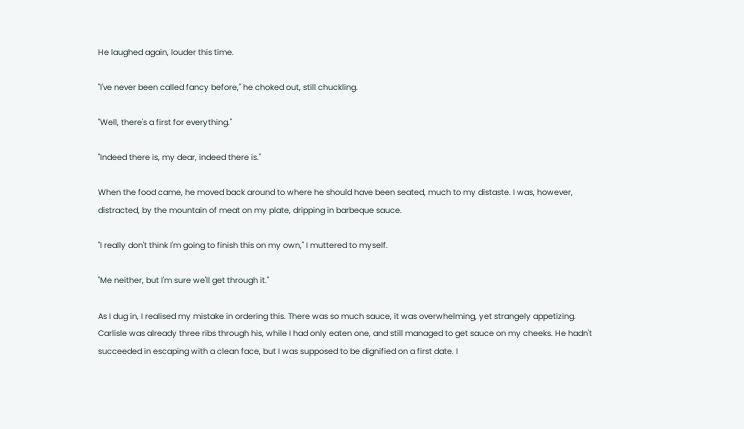He laughed again, louder this time.

"I've never been called fancy before," he choked out, still chuckling.

"Well, there's a first for everything."

"Indeed there is, my dear, indeed there is."

When the food came, he moved back around to where he should have been seated, much to my distaste. I was, however, distracted, by the mountain of meat on my plate, dripping in barbeque sauce.

"I really don't think I'm going to finish this on my own," I muttered to myself.

"Me neither, but I'm sure we'll get through it."

As I dug in, I realised my mistake in ordering this. There was so much sauce, it was overwhelming, yet strangely appetizing. Carlisle was already three ribs through his, while I had only eaten one, and still managed to get sauce on my cheeks. He hadn't succeeded in escaping with a clean face, but I was supposed to be dignified on a first date. I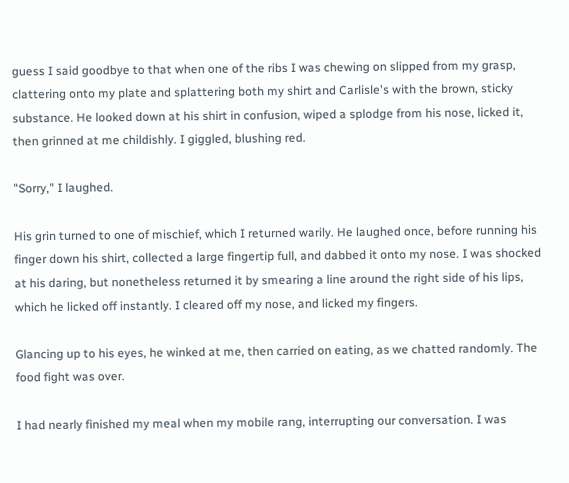guess I said goodbye to that when one of the ribs I was chewing on slipped from my grasp, clattering onto my plate and splattering both my shirt and Carlisle's with the brown, sticky substance. He looked down at his shirt in confusion, wiped a splodge from his nose, licked it, then grinned at me childishly. I giggled, blushing red.

"Sorry," I laughed.

His grin turned to one of mischief, which I returned warily. He laughed once, before running his finger down his shirt, collected a large fingertip full, and dabbed it onto my nose. I was shocked at his daring, but nonetheless returned it by smearing a line around the right side of his lips, which he licked off instantly. I cleared off my nose, and licked my fingers.

Glancing up to his eyes, he winked at me, then carried on eating, as we chatted randomly. The food fight was over.

I had nearly finished my meal when my mobile rang, interrupting our conversation. I was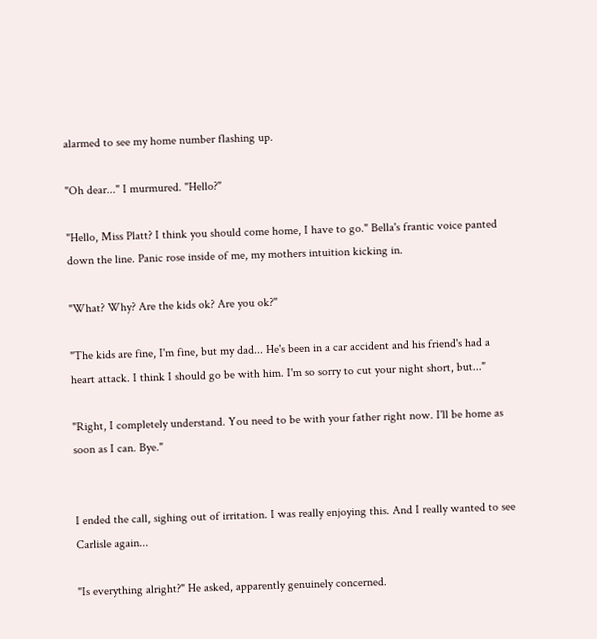alarmed to see my home number flashing up.

"Oh dear..." I murmured. "Hello?"

"Hello, Miss Platt? I think you should come home, I have to go." Bella's frantic voice panted down the line. Panic rose inside of me, my mothers intuition kicking in.

"What? Why? Are the kids ok? Are you ok?"

"The kids are fine, I'm fine, but my dad... He's been in a car accident and his friend's had a heart attack. I think I should go be with him. I'm so sorry to cut your night short, but..."

"Right, I completely understand. You need to be with your father right now. I'll be home as soon as I can. Bye."


I ended the call, sighing out of irritation. I was really enjoying this. And I really wanted to see Carlisle again...

"Is everything alright?" He asked, apparently genuinely concerned.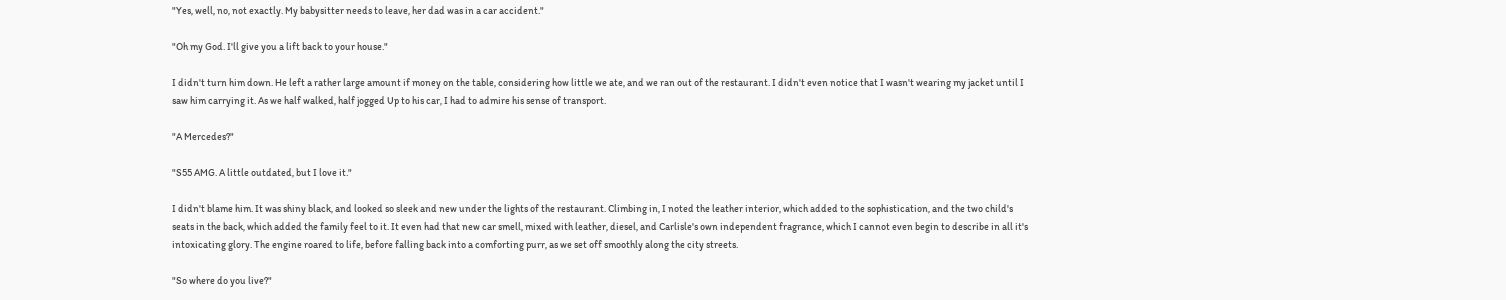"Yes, well, no, not exactly. My babysitter needs to leave, her dad was in a car accident."

"Oh my God. I'll give you a lift back to your house."

I didn't turn him down. He left a rather large amount if money on the table, considering how little we ate, and we ran out of the restaurant. I didn't even notice that I wasn't wearing my jacket until I saw him carrying it. As we half walked, half jogged Up to his car, I had to admire his sense of transport.

"A Mercedes?"

"S55 AMG. A little outdated, but I love it."

I didn't blame him. It was shiny black, and looked so sleek and new under the lights of the restaurant. Climbing in, I noted the leather interior, which added to the sophistication, and the two child's seats in the back, which added the family feel to it. It even had that new car smell, mixed with leather, diesel, and Carlisle's own independent fragrance, which I cannot even begin to describe in all it's intoxicating glory. The engine roared to life, before falling back into a comforting purr, as we set off smoothly along the city streets.

"So where do you live?"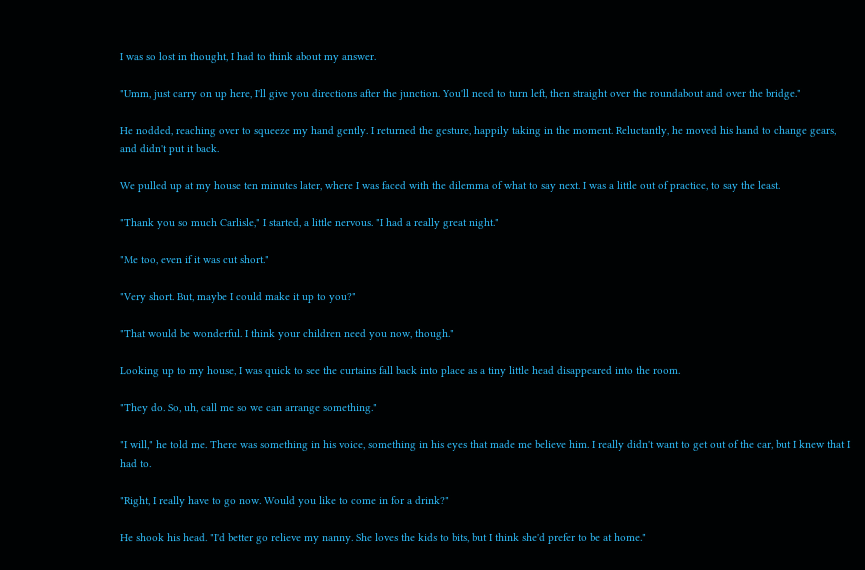I was so lost in thought, I had to think about my answer.

"Umm, just carry on up here, I'll give you directions after the junction. You'll need to turn left, then straight over the roundabout and over the bridge."

He nodded, reaching over to squeeze my hand gently. I returned the gesture, happily taking in the moment. Reluctantly, he moved his hand to change gears, and didn't put it back.

We pulled up at my house ten minutes later, where I was faced with the dilemma of what to say next. I was a little out of practice, to say the least.

"Thank you so much Carlisle," I started, a little nervous. "I had a really great night."

"Me too, even if it was cut short."

"Very short. But, maybe I could make it up to you?"

"That would be wonderful. I think your children need you now, though."

Looking up to my house, I was quick to see the curtains fall back into place as a tiny little head disappeared into the room.

"They do. So, uh, call me so we can arrange something."

"I will," he told me. There was something in his voice, something in his eyes that made me believe him. I really didn't want to get out of the car, but I knew that I had to.

"Right, I really have to go now. Would you like to come in for a drink?"

He shook his head. "I'd better go relieve my nanny. She loves the kids to bits, but I think she'd prefer to be at home."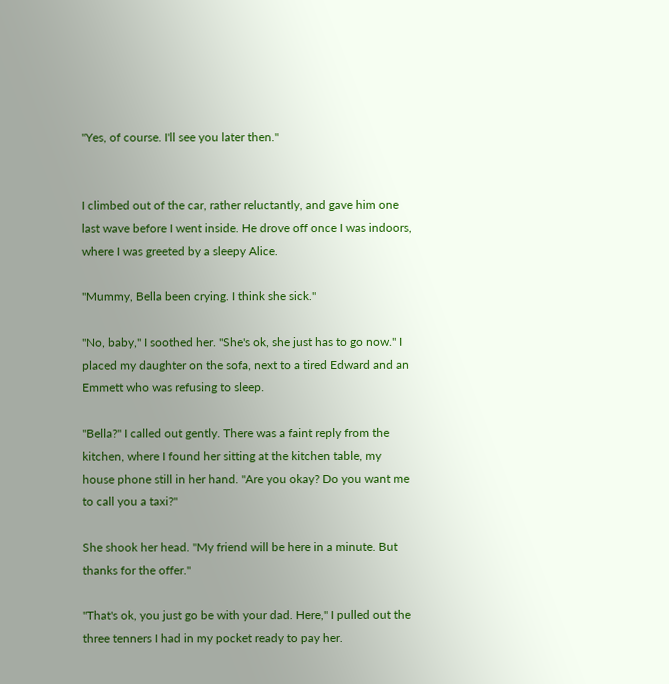"Yes, of course. I'll see you later then."


I climbed out of the car, rather reluctantly, and gave him one last wave before I went inside. He drove off once I was indoors, where I was greeted by a sleepy Alice.

"Mummy, Bella been crying. I think she sick."

"No, baby," I soothed her. "She's ok, she just has to go now." I placed my daughter on the sofa, next to a tired Edward and an Emmett who was refusing to sleep.

"Bella?" I called out gently. There was a faint reply from the kitchen, where I found her sitting at the kitchen table, my house phone still in her hand. "Are you okay? Do you want me to call you a taxi?"

She shook her head. "My friend will be here in a minute. But thanks for the offer."

"That's ok, you just go be with your dad. Here," I pulled out the three tenners I had in my pocket ready to pay her.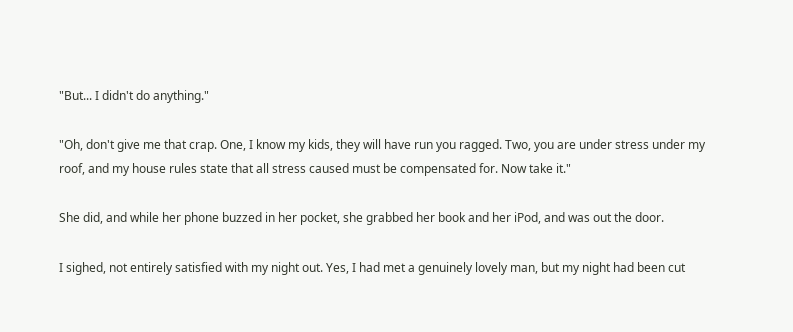"But... I didn't do anything."

"Oh, don't give me that crap. One, I know my kids, they will have run you ragged. Two, you are under stress under my roof, and my house rules state that all stress caused must be compensated for. Now take it."

She did, and while her phone buzzed in her pocket, she grabbed her book and her iPod, and was out the door.

I sighed, not entirely satisfied with my night out. Yes, I had met a genuinely lovely man, but my night had been cut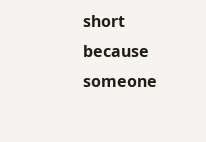short because someone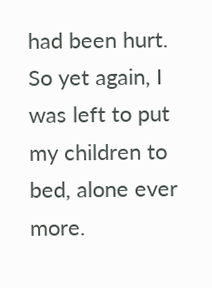had been hurt. So yet again, I was left to put my children to bed, alone ever more.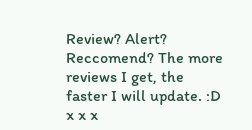Review? Alert? Reccomend? The more reviews I get, the faster I will update. :D x x x